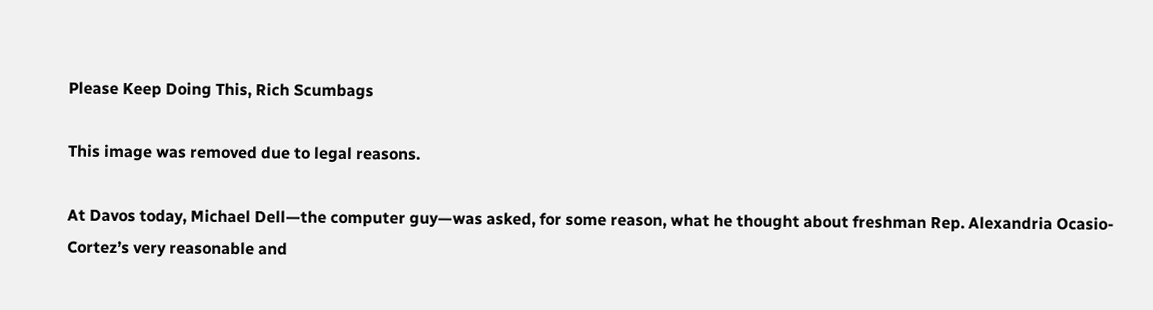Please Keep Doing This, Rich Scumbags

This image was removed due to legal reasons.

At Davos today, Michael Dell—the computer guy—was asked, for some reason, what he thought about freshman Rep. Alexandria Ocasio-Cortez’s very reasonable and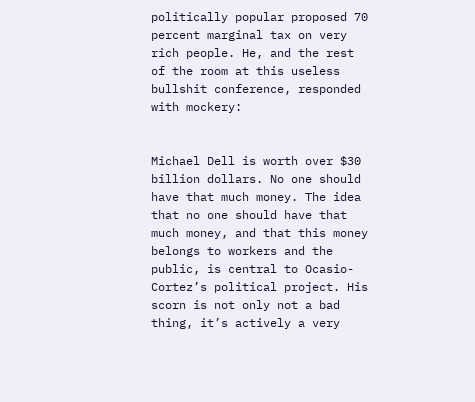politically popular proposed 70 percent marginal tax on very rich people. He, and the rest of the room at this useless bullshit conference, responded with mockery:


Michael Dell is worth over $30 billion dollars. No one should have that much money. The idea that no one should have that much money, and that this money belongs to workers and the public, is central to Ocasio-Cortez’s political project. His scorn is not only not a bad thing, it’s actively a very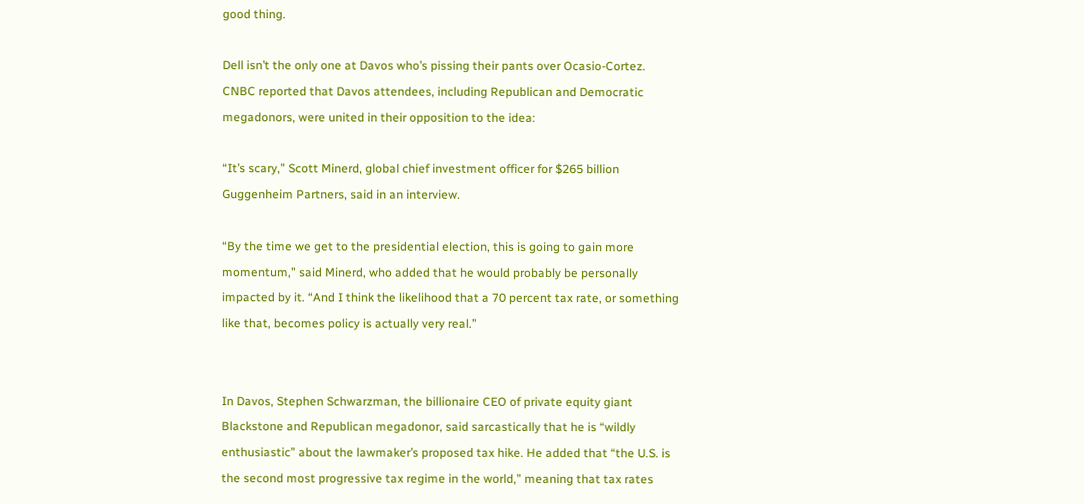good thing.

Dell isn’t the only one at Davos who’s pissing their pants over Ocasio-Cortez. CNBC reported that Davos attendees, including Republican and Democratic megadonors, were united in their opposition to the idea:

“It’s scary,” Scott Minerd, global chief investment officer for $265 billion Guggenheim Partners, said in an interview.

“By the time we get to the presidential election, this is going to gain more momentum,” said Minerd, who added that he would probably be personally impacted by it. “And I think the likelihood that a 70 percent tax rate, or something like that, becomes policy is actually very real.”


In Davos, Stephen Schwarzman, the billionaire CEO of private equity giant Blackstone and Republican megadonor, said sarcastically that he is “wildly enthusiastic” about the lawmaker’s proposed tax hike. He added that “the U.S. is the second most progressive tax regime in the world,” meaning that tax rates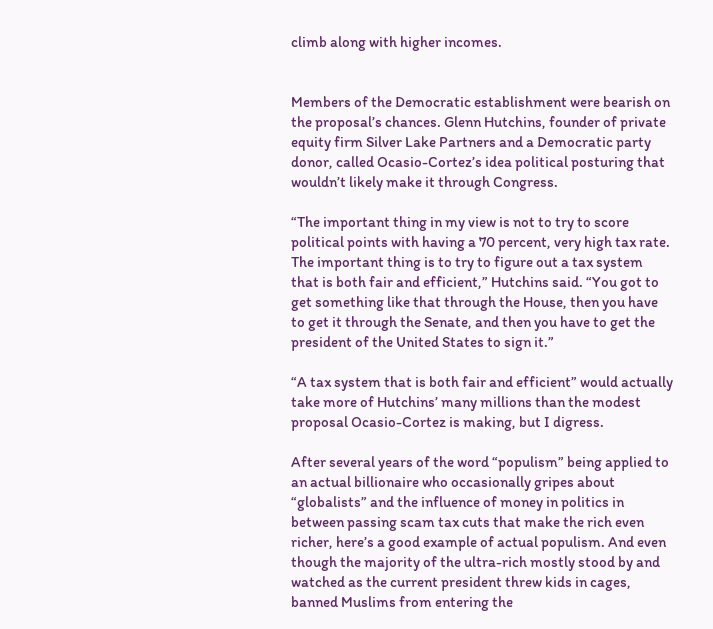climb along with higher incomes.


Members of the Democratic establishment were bearish on the proposal’s chances. Glenn Hutchins, founder of private equity firm Silver Lake Partners and a Democratic party donor, called Ocasio-Cortez’s idea political posturing that wouldn’t likely make it through Congress.

“The important thing in my view is not to try to score political points with having a 70 percent, very high tax rate. The important thing is to try to figure out a tax system that is both fair and efficient,” Hutchins said. “You got to get something like that through the House, then you have to get it through the Senate, and then you have to get the president of the United States to sign it.”

“A tax system that is both fair and efficient” would actually take more of Hutchins’ many millions than the modest proposal Ocasio-Cortez is making, but I digress.

After several years of the word “populism” being applied to an actual billionaire who occasionally gripes about “globalists” and the influence of money in politics in between passing scam tax cuts that make the rich even richer, here’s a good example of actual populism. And even though the majority of the ultra-rich mostly stood by and watched as the current president threw kids in cages, banned Muslims from entering the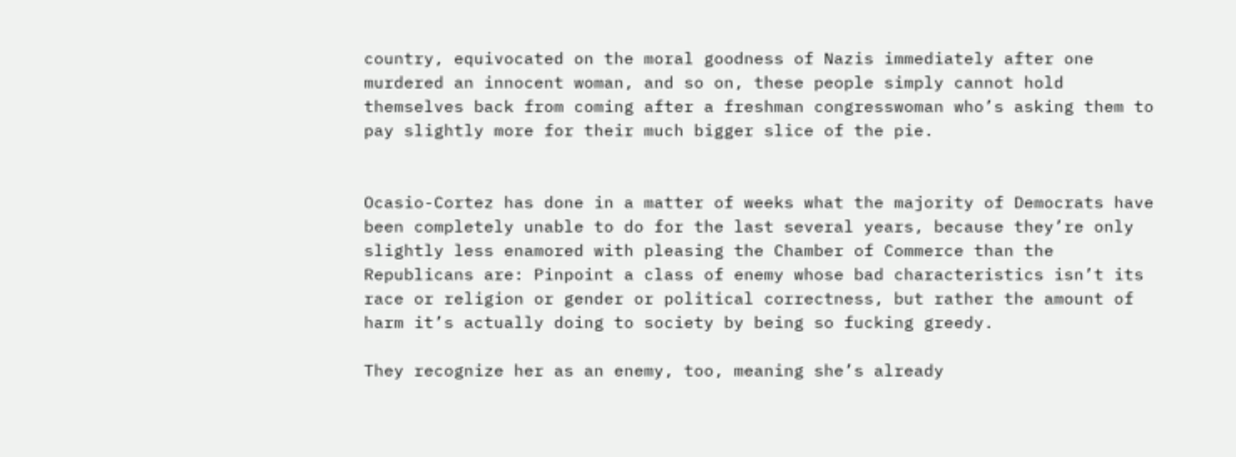country, equivocated on the moral goodness of Nazis immediately after one murdered an innocent woman, and so on, these people simply cannot hold themselves back from coming after a freshman congresswoman who’s asking them to pay slightly more for their much bigger slice of the pie.


Ocasio-Cortez has done in a matter of weeks what the majority of Democrats have been completely unable to do for the last several years, because they’re only slightly less enamored with pleasing the Chamber of Commerce than the Republicans are: Pinpoint a class of enemy whose bad characteristics isn’t its race or religion or gender or political correctness, but rather the amount of harm it’s actually doing to society by being so fucking greedy.

They recognize her as an enemy, too, meaning she’s already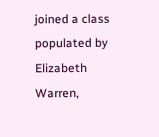joined a class populated by Elizabeth Warren,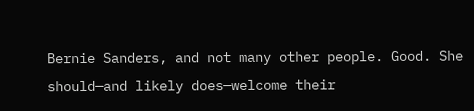Bernie Sanders, and not many other people. Good. She should—and likely does—welcome their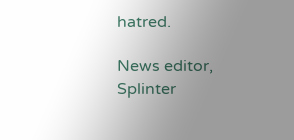hatred.

News editor, Splinter